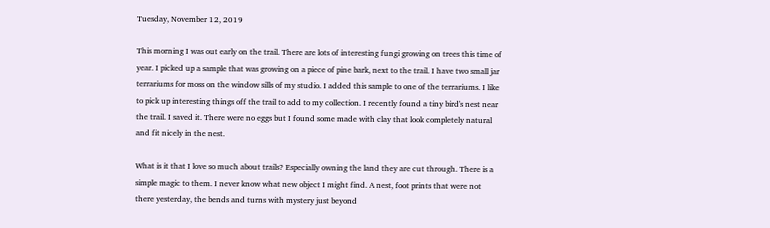Tuesday, November 12, 2019

This morning I was out early on the trail. There are lots of interesting fungi growing on trees this time of year. I picked up a sample that was growing on a piece of pine bark, next to the trail. I have two small jar terrariums for moss on the window sills of my studio. I added this sample to one of the terrariums. I like to pick up interesting things off the trail to add to my collection. I recently found a tiny bird's nest near the trail. I saved it. There were no eggs but I found some made with clay that look completely natural and fit nicely in the nest.

What is it that I love so much about trails? Especially owning the land they are cut through. There is a simple magic to them. I never know what new object I might find. A nest, foot prints that were not there yesterday, the bends and turns with mystery just beyond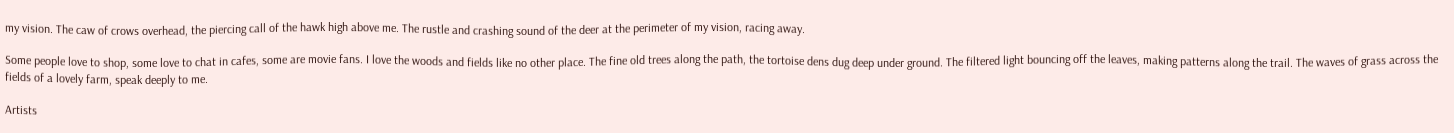my vision. The caw of crows overhead, the piercing call of the hawk high above me. The rustle and crashing sound of the deer at the perimeter of my vision, racing away.

Some people love to shop, some love to chat in cafes, some are movie fans. I love the woods and fields like no other place. The fine old trees along the path, the tortoise dens dug deep under ground. The filtered light bouncing off the leaves, making patterns along the trail. The waves of grass across the fields of a lovely farm, speak deeply to me.

Artists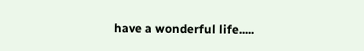have a wonderful life.....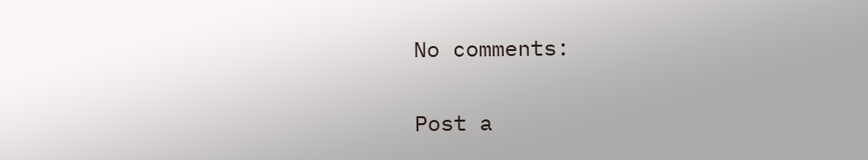No comments:

Post a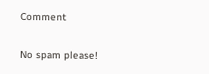Comment

No spam please!